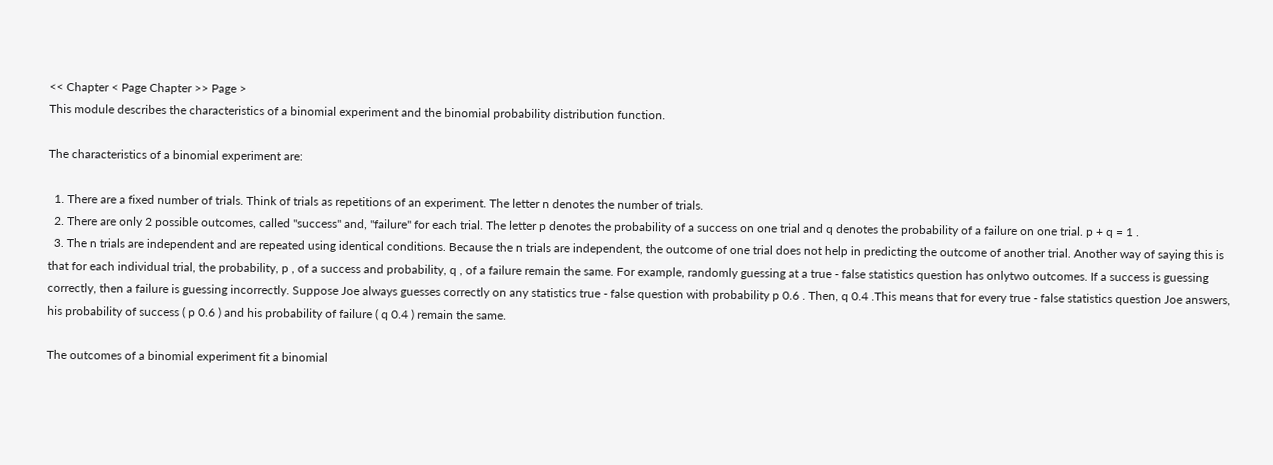<< Chapter < Page Chapter >> Page >
This module describes the characteristics of a binomial experiment and the binomial probability distribution function.

The characteristics of a binomial experiment are:

  1. There are a fixed number of trials. Think of trials as repetitions of an experiment. The letter n denotes the number of trials.
  2. There are only 2 possible outcomes, called "success" and, "failure" for each trial. The letter p denotes the probability of a success on one trial and q denotes the probability of a failure on one trial. p + q = 1 .
  3. The n trials are independent and are repeated using identical conditions. Because the n trials are independent, the outcome of one trial does not help in predicting the outcome of another trial. Another way of saying this is that for each individual trial, the probability, p , of a success and probability, q , of a failure remain the same. For example, randomly guessing at a true - false statistics question has onlytwo outcomes. If a success is guessing correctly, then a failure is guessing incorrectly. Suppose Joe always guesses correctly on any statistics true - false question with probability p 0.6 . Then, q 0.4 .This means that for every true - false statistics question Joe answers, his probability of success ( p 0.6 ) and his probability of failure ( q 0.4 ) remain the same.

The outcomes of a binomial experiment fit a binomial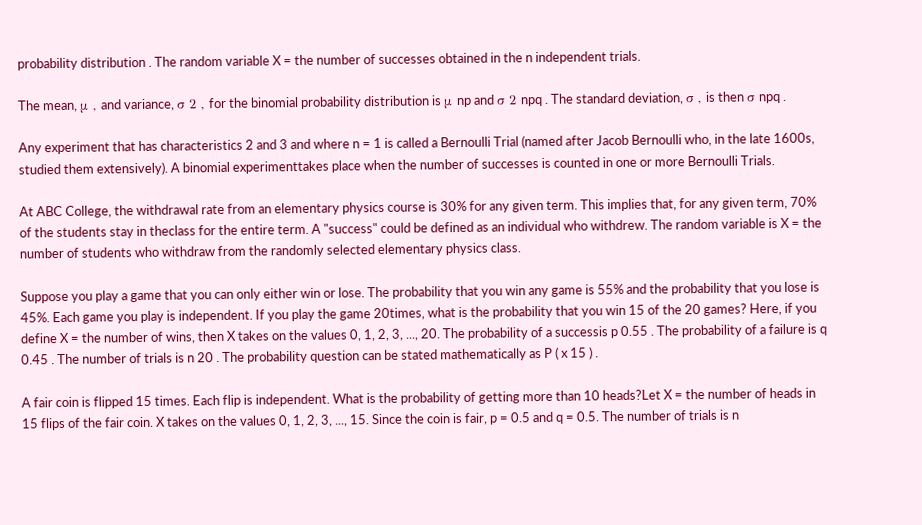probability distribution . The random variable X = the number of successes obtained in the n independent trials.

The mean, μ , and variance, σ 2 , for the binomial probability distribution is μ np and σ 2 npq . The standard deviation, σ , is then σ npq .

Any experiment that has characteristics 2 and 3 and where n = 1 is called a Bernoulli Trial (named after Jacob Bernoulli who, in the late 1600s, studied them extensively). A binomial experimenttakes place when the number of successes is counted in one or more Bernoulli Trials.

At ABC College, the withdrawal rate from an elementary physics course is 30% for any given term. This implies that, for any given term, 70% of the students stay in theclass for the entire term. A "success" could be defined as an individual who withdrew. The random variable is X = the number of students who withdraw from the randomly selected elementary physics class.

Suppose you play a game that you can only either win or lose. The probability that you win any game is 55% and the probability that you lose is 45%. Each game you play is independent. If you play the game 20times, what is the probability that you win 15 of the 20 games? Here, if you define X = the number of wins, then X takes on the values 0, 1, 2, 3, ..., 20. The probability of a successis p 0.55 . The probability of a failure is q 0.45 . The number of trials is n 20 . The probability question can be stated mathematically as P ( x 15 ) .

A fair coin is flipped 15 times. Each flip is independent. What is the probability of getting more than 10 heads?Let X = the number of heads in 15 flips of the fair coin. X takes on the values 0, 1, 2, 3, ..., 15. Since the coin is fair, p = 0.5 and q = 0.5. The number of trials is n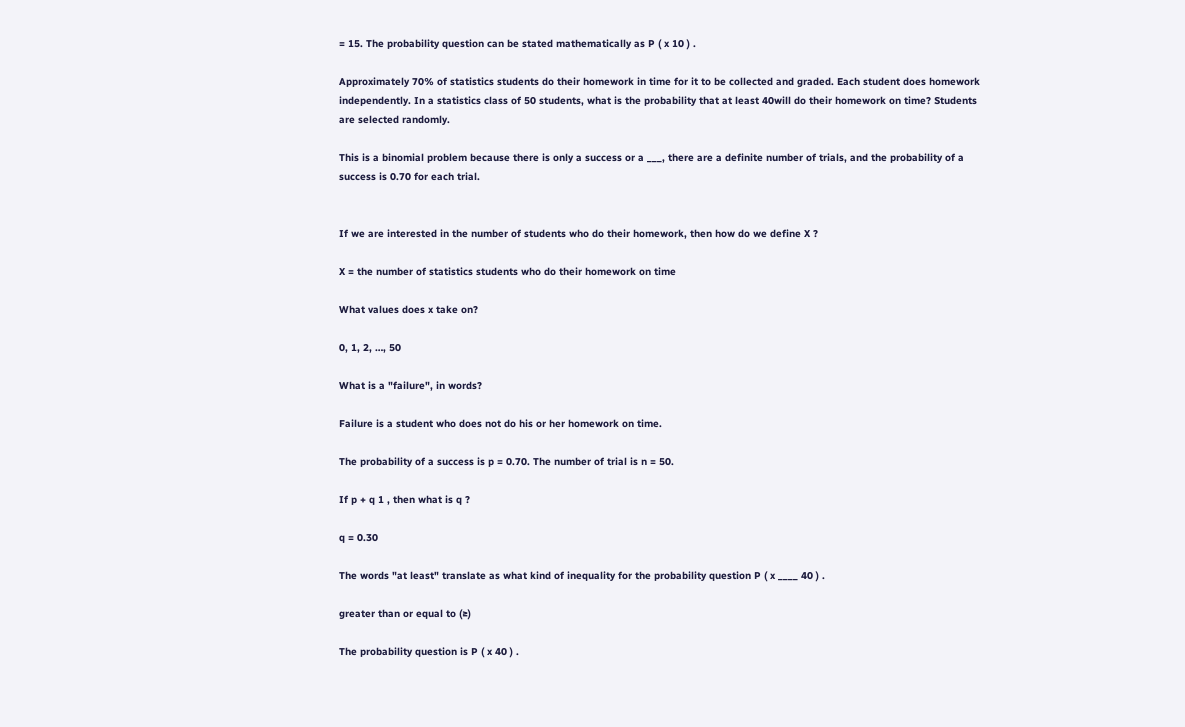= 15. The probability question can be stated mathematically as P ( x 10 ) .

Approximately 70% of statistics students do their homework in time for it to be collected and graded. Each student does homework independently. In a statistics class of 50 students, what is the probability that at least 40will do their homework on time? Students are selected randomly.

This is a binomial problem because there is only a success or a ___, there are a definite number of trials, and the probability of a success is 0.70 for each trial.


If we are interested in the number of students who do their homework, then how do we define X ?

X = the number of statistics students who do their homework on time

What values does x take on?

0, 1, 2, …, 50

What is a "failure", in words?

Failure is a student who does not do his or her homework on time.

The probability of a success is p = 0.70. The number of trial is n = 50.

If p + q 1 , then what is q ?

q = 0.30

The words "at least" translate as what kind of inequality for the probability question P ( x ____ 40 ) .

greater than or equal to (≥)

The probability question is P ( x 40 ) .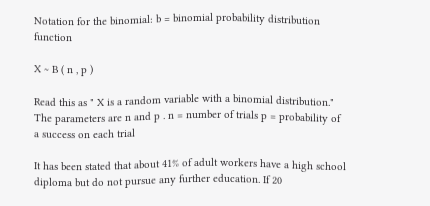Notation for the binomial: b = binomial probability distribution function

X ~ B ( n , p )

Read this as " X is a random variable with a binomial distribution." The parameters are n and p . n = number of trials p = probability of a success on each trial

It has been stated that about 41% of adult workers have a high school diploma but do not pursue any further education. If 20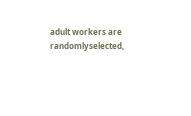adult workers are randomlyselected,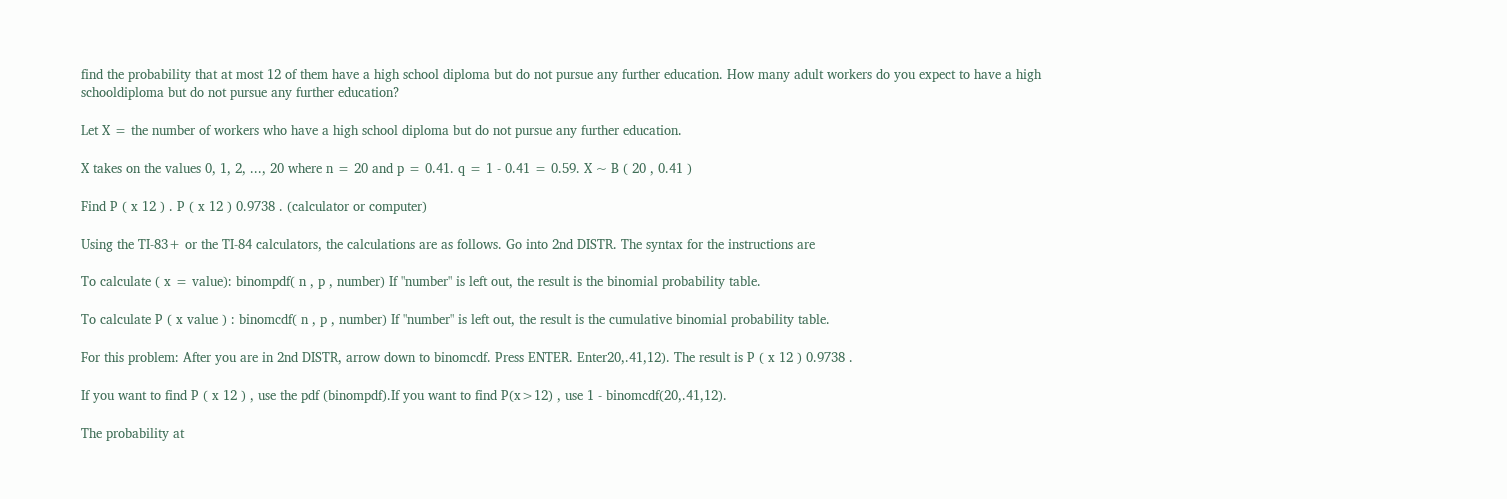find the probability that at most 12 of them have a high school diploma but do not pursue any further education. How many adult workers do you expect to have a high schooldiploma but do not pursue any further education?

Let X = the number of workers who have a high school diploma but do not pursue any further education.

X takes on the values 0, 1, 2, ..., 20 where n = 20 and p = 0.41. q = 1 - 0.41 = 0.59. X ~ B ( 20 , 0.41 )

Find P ( x 12 ) . P ( x 12 ) 0.9738 . (calculator or computer)

Using the TI-83+ or the TI-84 calculators, the calculations are as follows. Go into 2nd DISTR. The syntax for the instructions are

To calculate ( x = value): binompdf( n , p , number) If "number" is left out, the result is the binomial probability table.

To calculate P ( x value ) : binomcdf( n , p , number) If "number" is left out, the result is the cumulative binomial probability table.

For this problem: After you are in 2nd DISTR, arrow down to binomcdf. Press ENTER. Enter20,.41,12). The result is P ( x 12 ) 0.9738 .

If you want to find P ( x 12 ) , use the pdf (binompdf).If you want to find P(x>12) , use 1 - binomcdf(20,.41,12).

The probability at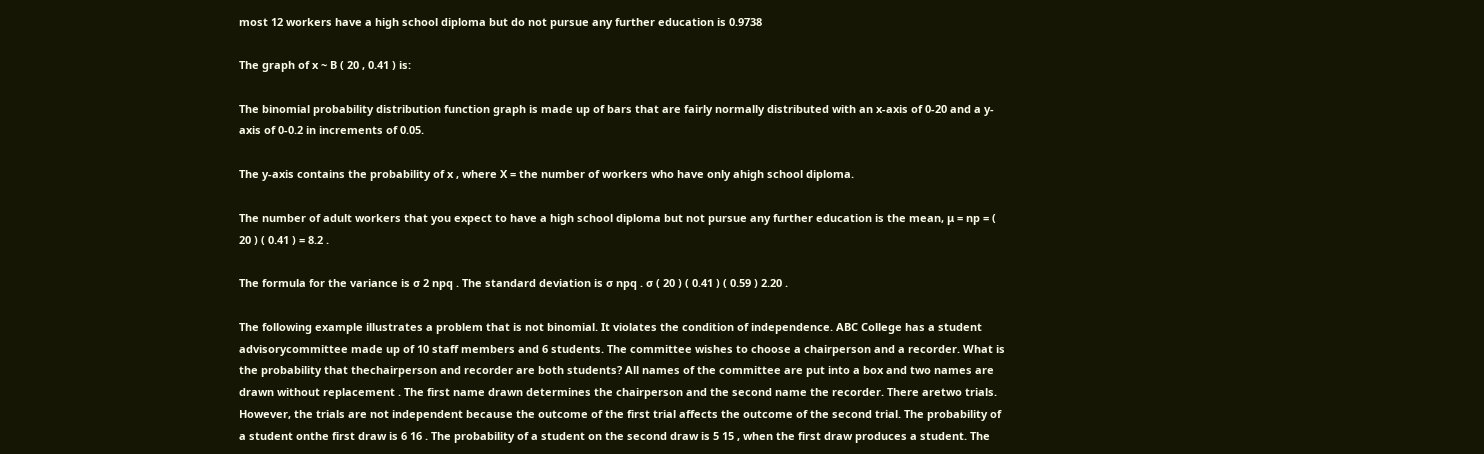most 12 workers have a high school diploma but do not pursue any further education is 0.9738

The graph of x ~ B ( 20 , 0.41 ) is:

The binomial probability distribution function graph is made up of bars that are fairly normally distributed with an x-axis of 0-20 and a y-axis of 0-0.2 in increments of 0.05.

The y-axis contains the probability of x , where X = the number of workers who have only ahigh school diploma.

The number of adult workers that you expect to have a high school diploma but not pursue any further education is the mean, μ = np = ( 20 ) ( 0.41 ) = 8.2 .

The formula for the variance is σ 2 npq . The standard deviation is σ npq . σ ( 20 ) ( 0.41 ) ( 0.59 ) 2.20 .

The following example illustrates a problem that is not binomial. It violates the condition of independence. ABC College has a student advisorycommittee made up of 10 staff members and 6 students. The committee wishes to choose a chairperson and a recorder. What is the probability that thechairperson and recorder are both students? All names of the committee are put into a box and two names are drawn without replacement . The first name drawn determines the chairperson and the second name the recorder. There aretwo trials. However, the trials are not independent because the outcome of the first trial affects the outcome of the second trial. The probability of a student onthe first draw is 6 16 . The probability of a student on the second draw is 5 15 , when the first draw produces a student. The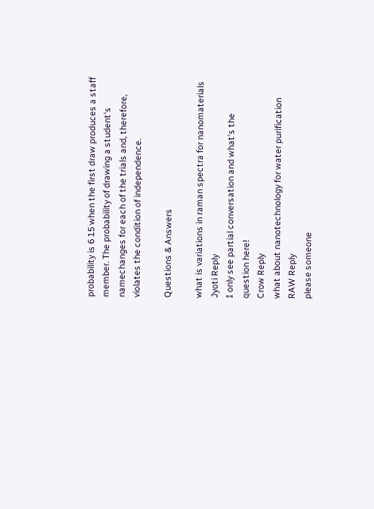probability is 6 15 when the first draw produces a staff member. The probability of drawing a student's namechanges for each of the trials and, therefore, violates the condition of independence.

Questions & Answers

what is variations in raman spectra for nanomaterials
Jyoti Reply
I only see partial conversation and what's the question here!
Crow Reply
what about nanotechnology for water purification
RAW Reply
please someone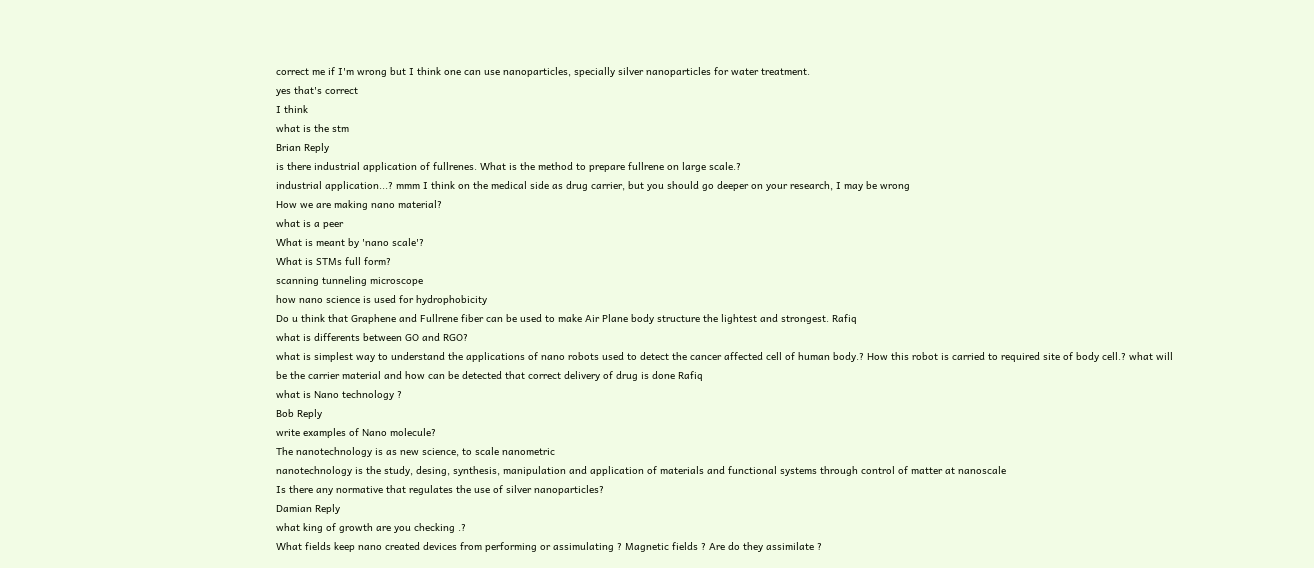correct me if I'm wrong but I think one can use nanoparticles, specially silver nanoparticles for water treatment.
yes that's correct
I think
what is the stm
Brian Reply
is there industrial application of fullrenes. What is the method to prepare fullrene on large scale.?
industrial application...? mmm I think on the medical side as drug carrier, but you should go deeper on your research, I may be wrong
How we are making nano material?
what is a peer
What is meant by 'nano scale'?
What is STMs full form?
scanning tunneling microscope
how nano science is used for hydrophobicity
Do u think that Graphene and Fullrene fiber can be used to make Air Plane body structure the lightest and strongest. Rafiq
what is differents between GO and RGO?
what is simplest way to understand the applications of nano robots used to detect the cancer affected cell of human body.? How this robot is carried to required site of body cell.? what will be the carrier material and how can be detected that correct delivery of drug is done Rafiq
what is Nano technology ?
Bob Reply
write examples of Nano molecule?
The nanotechnology is as new science, to scale nanometric
nanotechnology is the study, desing, synthesis, manipulation and application of materials and functional systems through control of matter at nanoscale
Is there any normative that regulates the use of silver nanoparticles?
Damian Reply
what king of growth are you checking .?
What fields keep nano created devices from performing or assimulating ? Magnetic fields ? Are do they assimilate ?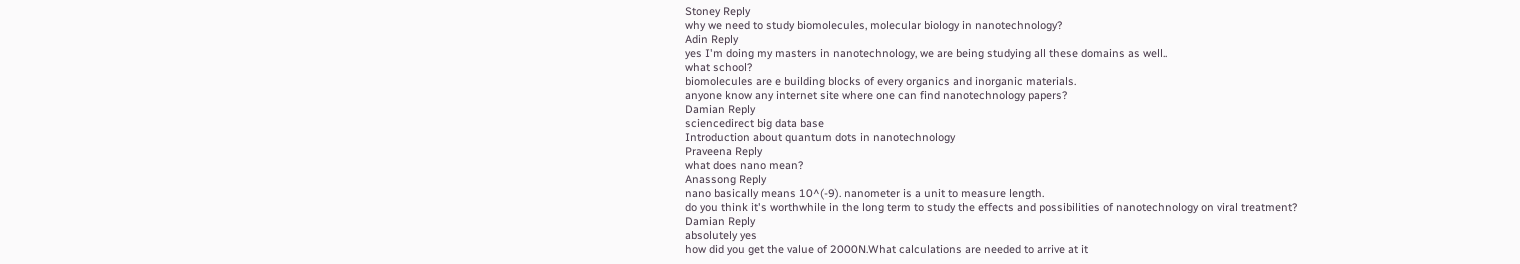Stoney Reply
why we need to study biomolecules, molecular biology in nanotechnology?
Adin Reply
yes I'm doing my masters in nanotechnology, we are being studying all these domains as well..
what school?
biomolecules are e building blocks of every organics and inorganic materials.
anyone know any internet site where one can find nanotechnology papers?
Damian Reply
sciencedirect big data base
Introduction about quantum dots in nanotechnology
Praveena Reply
what does nano mean?
Anassong Reply
nano basically means 10^(-9). nanometer is a unit to measure length.
do you think it's worthwhile in the long term to study the effects and possibilities of nanotechnology on viral treatment?
Damian Reply
absolutely yes
how did you get the value of 2000N.What calculations are needed to arrive at it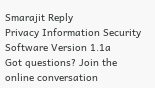Smarajit Reply
Privacy Information Security Software Version 1.1a
Got questions? Join the online conversation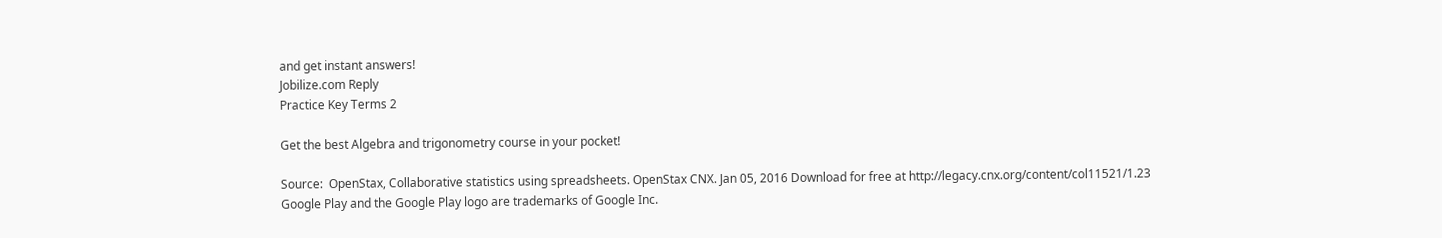and get instant answers!
Jobilize.com Reply
Practice Key Terms 2

Get the best Algebra and trigonometry course in your pocket!

Source:  OpenStax, Collaborative statistics using spreadsheets. OpenStax CNX. Jan 05, 2016 Download for free at http://legacy.cnx.org/content/col11521/1.23
Google Play and the Google Play logo are trademarks of Google Inc.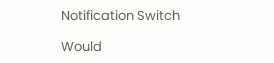Notification Switch

Would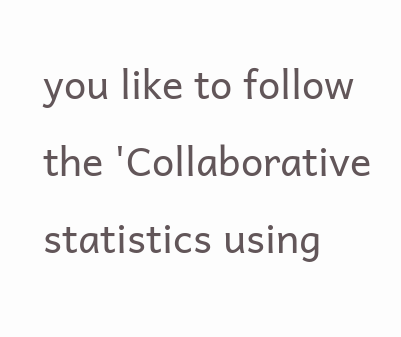you like to follow the 'Collaborative statistics using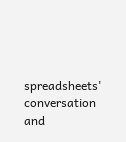spreadsheets' conversation and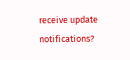receive update notifications?